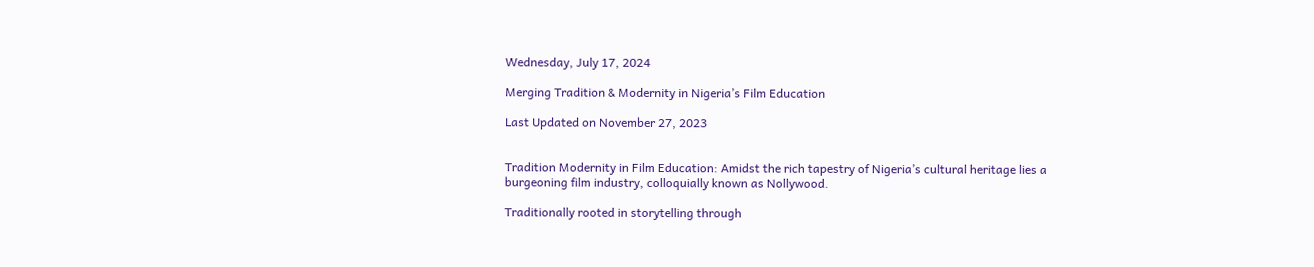Wednesday, July 17, 2024

Merging Tradition & Modernity in Nigeria’s Film Education

Last Updated on November 27, 2023


Tradition Modernity in Film Education: Amidst the rich tapestry of Nigeria’s cultural heritage lies a burgeoning film industry, colloquially known as Nollywood.

Traditionally rooted in storytelling through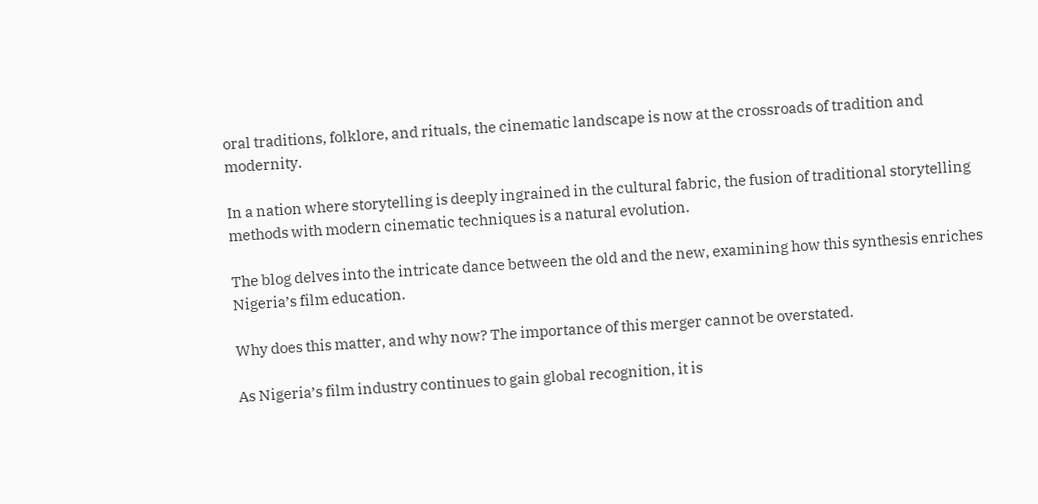oral traditions, folklore, and rituals, the cinematic landscape is now at the crossroads of tradition and modernity.

In a nation where storytelling is deeply ingrained in the cultural fabric, the fusion of traditional storytelling methods with modern cinematic techniques is a natural evolution.

The blog delves into the intricate dance between the old and the new, examining how this synthesis enriches Nigeria’s film education.

Why does this matter, and why now? The importance of this merger cannot be overstated.

As Nigeria’s film industry continues to gain global recognition, it is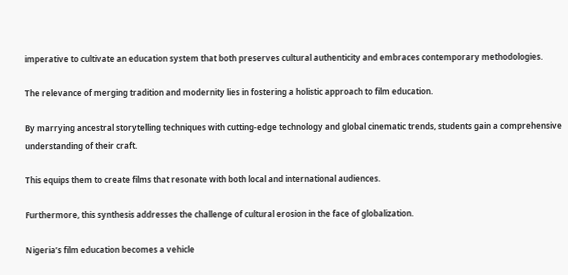imperative to cultivate an education system that both preserves cultural authenticity and embraces contemporary methodologies.

The relevance of merging tradition and modernity lies in fostering a holistic approach to film education.

By marrying ancestral storytelling techniques with cutting-edge technology and global cinematic trends, students gain a comprehensive understanding of their craft.

This equips them to create films that resonate with both local and international audiences.

Furthermore, this synthesis addresses the challenge of cultural erosion in the face of globalization.

Nigeria’s film education becomes a vehicle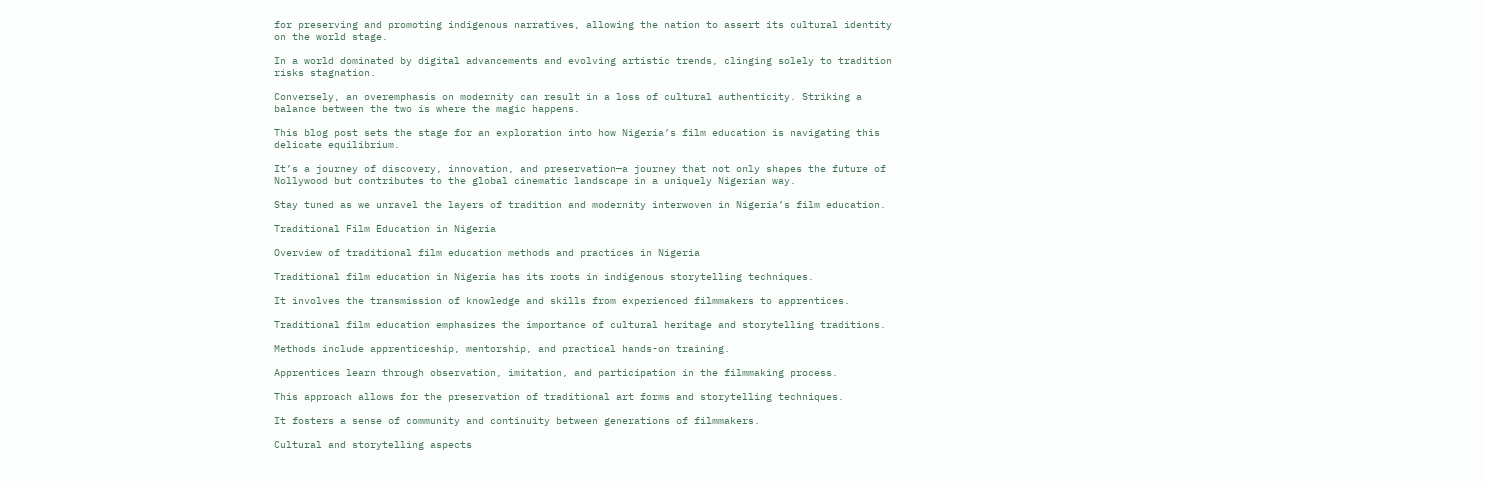for preserving and promoting indigenous narratives, allowing the nation to assert its cultural identity on the world stage.

In a world dominated by digital advancements and evolving artistic trends, clinging solely to tradition risks stagnation.

Conversely, an overemphasis on modernity can result in a loss of cultural authenticity. Striking a balance between the two is where the magic happens.

This blog post sets the stage for an exploration into how Nigeria’s film education is navigating this delicate equilibrium.

It’s a journey of discovery, innovation, and preservation—a journey that not only shapes the future of Nollywood but contributes to the global cinematic landscape in a uniquely Nigerian way.

Stay tuned as we unravel the layers of tradition and modernity interwoven in Nigeria’s film education.

Traditional Film Education in Nigeria

Overview of traditional film education methods and practices in Nigeria

Traditional film education in Nigeria has its roots in indigenous storytelling techniques.

It involves the transmission of knowledge and skills from experienced filmmakers to apprentices.

Traditional film education emphasizes the importance of cultural heritage and storytelling traditions.

Methods include apprenticeship, mentorship, and practical hands-on training.

Apprentices learn through observation, imitation, and participation in the filmmaking process.

This approach allows for the preservation of traditional art forms and storytelling techniques.

It fosters a sense of community and continuity between generations of filmmakers.

Cultural and storytelling aspects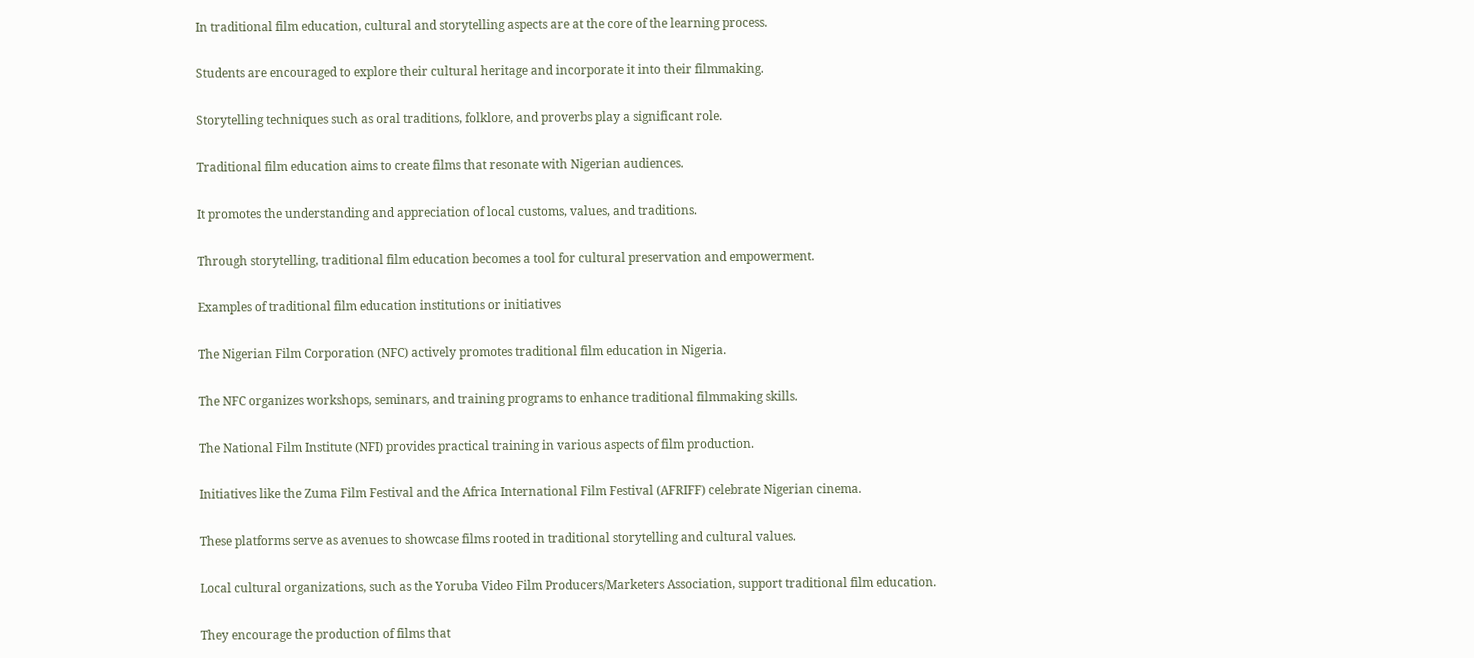In traditional film education, cultural and storytelling aspects are at the core of the learning process.

Students are encouraged to explore their cultural heritage and incorporate it into their filmmaking.

Storytelling techniques such as oral traditions, folklore, and proverbs play a significant role.

Traditional film education aims to create films that resonate with Nigerian audiences.

It promotes the understanding and appreciation of local customs, values, and traditions.

Through storytelling, traditional film education becomes a tool for cultural preservation and empowerment.

Examples of traditional film education institutions or initiatives

The Nigerian Film Corporation (NFC) actively promotes traditional film education in Nigeria.

The NFC organizes workshops, seminars, and training programs to enhance traditional filmmaking skills.

The National Film Institute (NFI) provides practical training in various aspects of film production.

Initiatives like the Zuma Film Festival and the Africa International Film Festival (AFRIFF) celebrate Nigerian cinema.

These platforms serve as avenues to showcase films rooted in traditional storytelling and cultural values.

Local cultural organizations, such as the Yoruba Video Film Producers/Marketers Association, support traditional film education.

They encourage the production of films that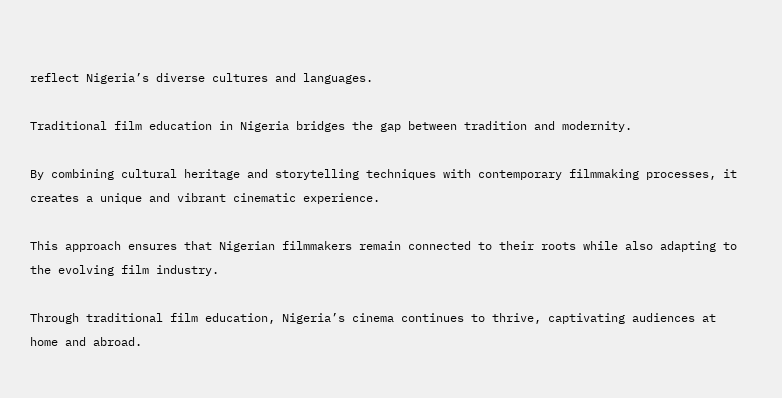reflect Nigeria’s diverse cultures and languages.

Traditional film education in Nigeria bridges the gap between tradition and modernity.

By combining cultural heritage and storytelling techniques with contemporary filmmaking processes, it creates a unique and vibrant cinematic experience.

This approach ensures that Nigerian filmmakers remain connected to their roots while also adapting to the evolving film industry.

Through traditional film education, Nigeria’s cinema continues to thrive, captivating audiences at home and abroad.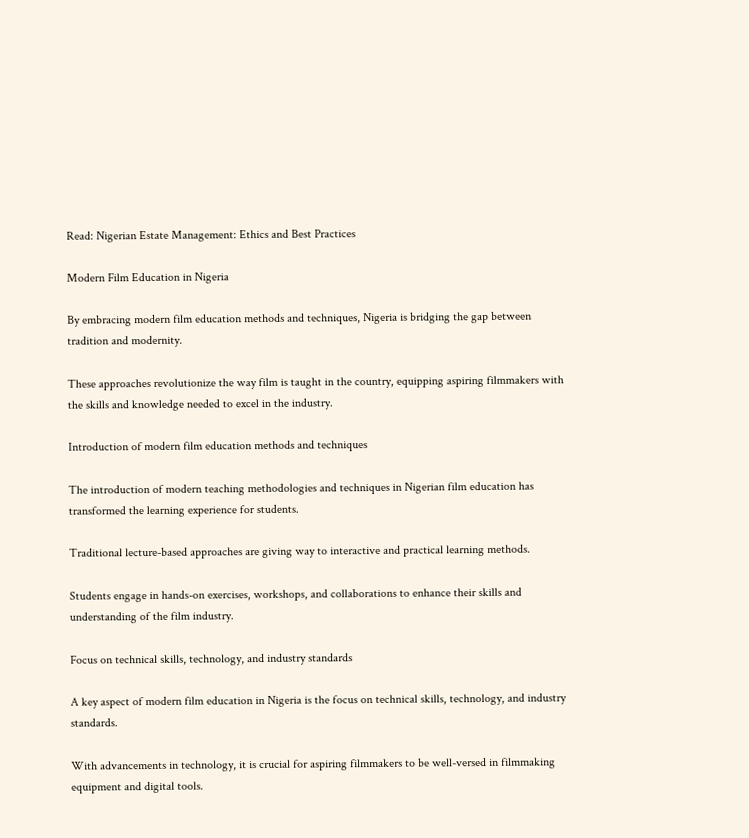Read: Nigerian Estate Management: Ethics and Best Practices

Modern Film Education in Nigeria

By embracing modern film education methods and techniques, Nigeria is bridging the gap between tradition and modernity.

These approaches revolutionize the way film is taught in the country, equipping aspiring filmmakers with the skills and knowledge needed to excel in the industry.

Introduction of modern film education methods and techniques

The introduction of modern teaching methodologies and techniques in Nigerian film education has transformed the learning experience for students.

Traditional lecture-based approaches are giving way to interactive and practical learning methods.

Students engage in hands-on exercises, workshops, and collaborations to enhance their skills and understanding of the film industry.

Focus on technical skills, technology, and industry standards

A key aspect of modern film education in Nigeria is the focus on technical skills, technology, and industry standards.

With advancements in technology, it is crucial for aspiring filmmakers to be well-versed in filmmaking equipment and digital tools.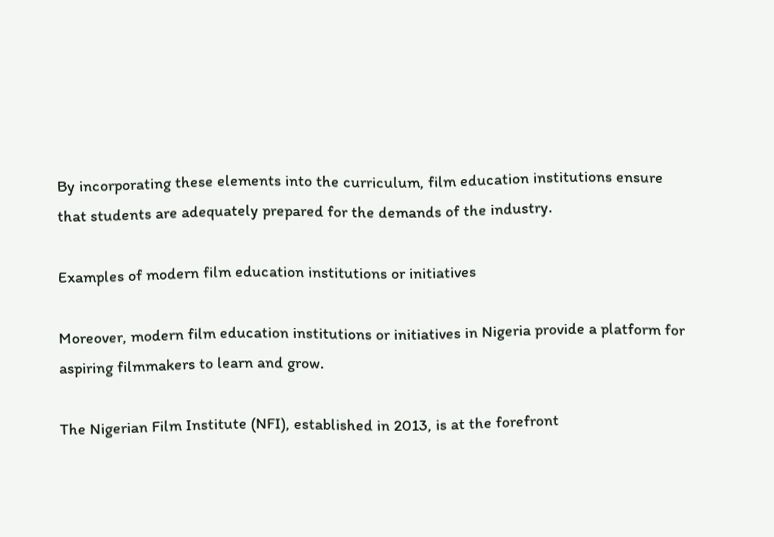By incorporating these elements into the curriculum, film education institutions ensure that students are adequately prepared for the demands of the industry.

Examples of modern film education institutions or initiatives

Moreover, modern film education institutions or initiatives in Nigeria provide a platform for aspiring filmmakers to learn and grow.

The Nigerian Film Institute (NFI), established in 2013, is at the forefront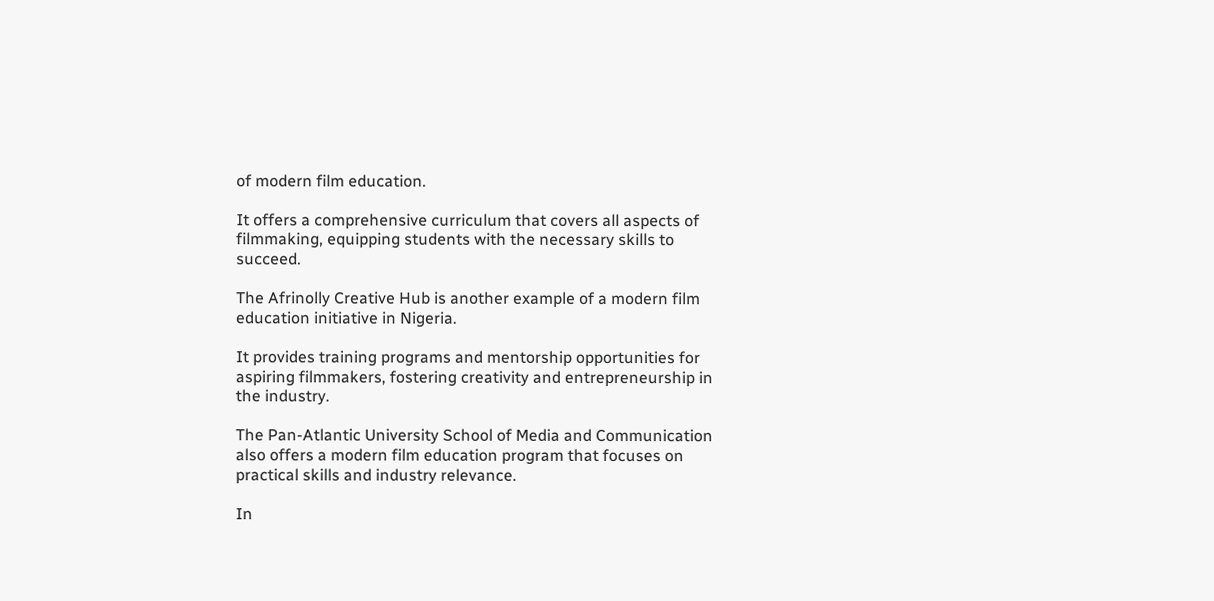of modern film education.

It offers a comprehensive curriculum that covers all aspects of filmmaking, equipping students with the necessary skills to succeed.

The Afrinolly Creative Hub is another example of a modern film education initiative in Nigeria.

It provides training programs and mentorship opportunities for aspiring filmmakers, fostering creativity and entrepreneurship in the industry.

The Pan-Atlantic University School of Media and Communication also offers a modern film education program that focuses on practical skills and industry relevance.

In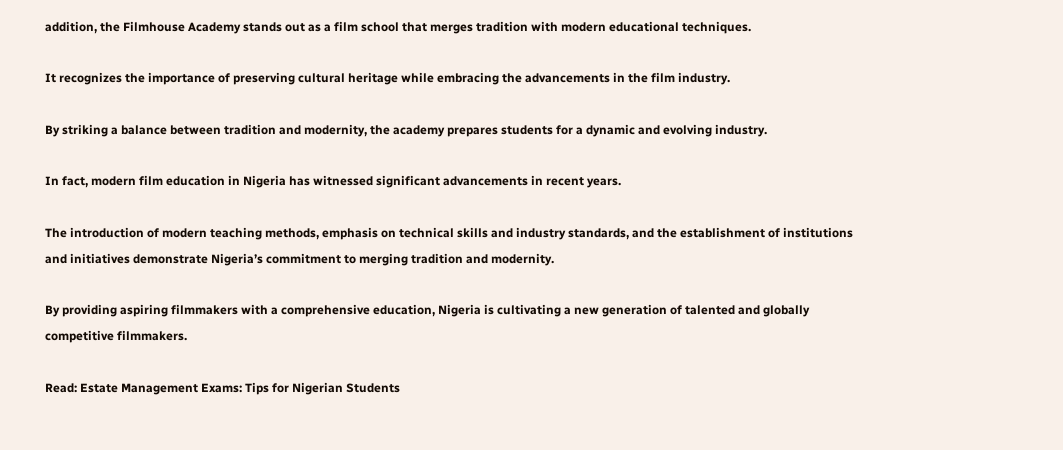addition, the Filmhouse Academy stands out as a film school that merges tradition with modern educational techniques.

It recognizes the importance of preserving cultural heritage while embracing the advancements in the film industry.

By striking a balance between tradition and modernity, the academy prepares students for a dynamic and evolving industry.

In fact, modern film education in Nigeria has witnessed significant advancements in recent years.

The introduction of modern teaching methods, emphasis on technical skills and industry standards, and the establishment of institutions and initiatives demonstrate Nigeria’s commitment to merging tradition and modernity.

By providing aspiring filmmakers with a comprehensive education, Nigeria is cultivating a new generation of talented and globally competitive filmmakers.

Read: Estate Management Exams: Tips for Nigerian Students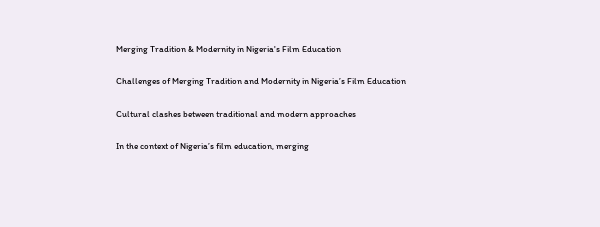Merging Tradition & Modernity in Nigeria's Film Education

Challenges of Merging Tradition and Modernity in Nigeria’s Film Education

Cultural clashes between traditional and modern approaches

In the context of Nigeria’s film education, merging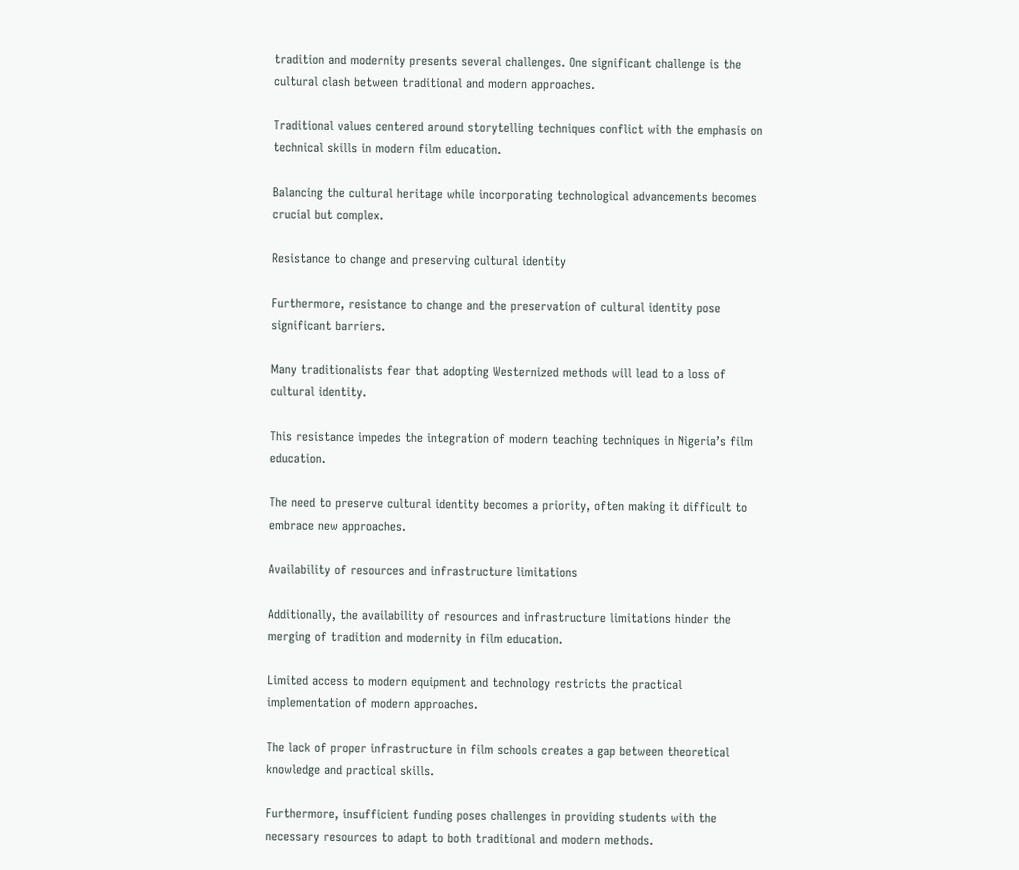tradition and modernity presents several challenges. One significant challenge is the cultural clash between traditional and modern approaches.

Traditional values centered around storytelling techniques conflict with the emphasis on technical skills in modern film education.

Balancing the cultural heritage while incorporating technological advancements becomes crucial but complex.

Resistance to change and preserving cultural identity

Furthermore, resistance to change and the preservation of cultural identity pose significant barriers.

Many traditionalists fear that adopting Westernized methods will lead to a loss of cultural identity.

This resistance impedes the integration of modern teaching techniques in Nigeria’s film education.

The need to preserve cultural identity becomes a priority, often making it difficult to embrace new approaches.

Availability of resources and infrastructure limitations

Additionally, the availability of resources and infrastructure limitations hinder the merging of tradition and modernity in film education.

Limited access to modern equipment and technology restricts the practical implementation of modern approaches.

The lack of proper infrastructure in film schools creates a gap between theoretical knowledge and practical skills.

Furthermore, insufficient funding poses challenges in providing students with the necessary resources to adapt to both traditional and modern methods.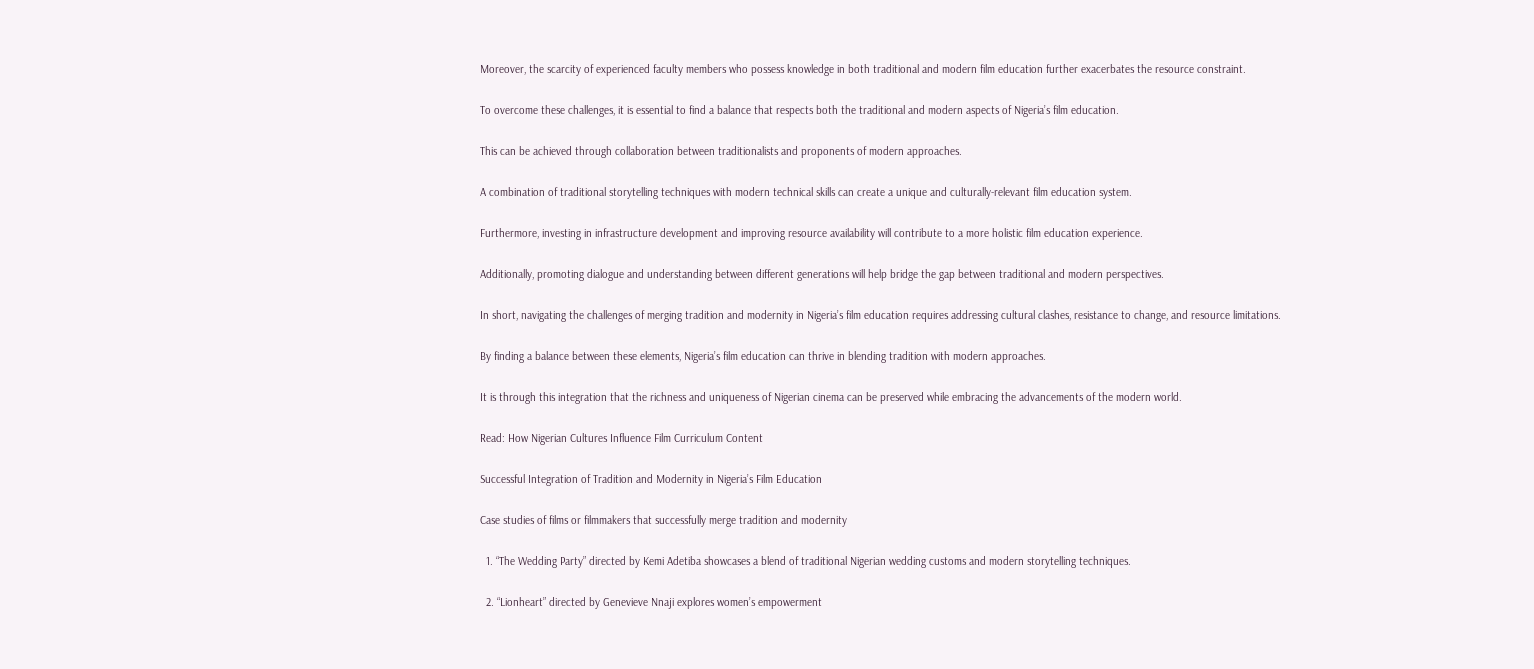Moreover, the scarcity of experienced faculty members who possess knowledge in both traditional and modern film education further exacerbates the resource constraint.

To overcome these challenges, it is essential to find a balance that respects both the traditional and modern aspects of Nigeria’s film education.

This can be achieved through collaboration between traditionalists and proponents of modern approaches.

A combination of traditional storytelling techniques with modern technical skills can create a unique and culturally-relevant film education system.

Furthermore, investing in infrastructure development and improving resource availability will contribute to a more holistic film education experience.

Additionally, promoting dialogue and understanding between different generations will help bridge the gap between traditional and modern perspectives.

In short, navigating the challenges of merging tradition and modernity in Nigeria’s film education requires addressing cultural clashes, resistance to change, and resource limitations.

By finding a balance between these elements, Nigeria’s film education can thrive in blending tradition with modern approaches.

It is through this integration that the richness and uniqueness of Nigerian cinema can be preserved while embracing the advancements of the modern world.

Read: How Nigerian Cultures Influence Film Curriculum Content

Successful Integration of Tradition and Modernity in Nigeria’s Film Education

Case studies of films or filmmakers that successfully merge tradition and modernity

  1. “The Wedding Party” directed by Kemi Adetiba showcases a blend of traditional Nigerian wedding customs and modern storytelling techniques.

  2. “Lionheart” directed by Genevieve Nnaji explores women’s empowerment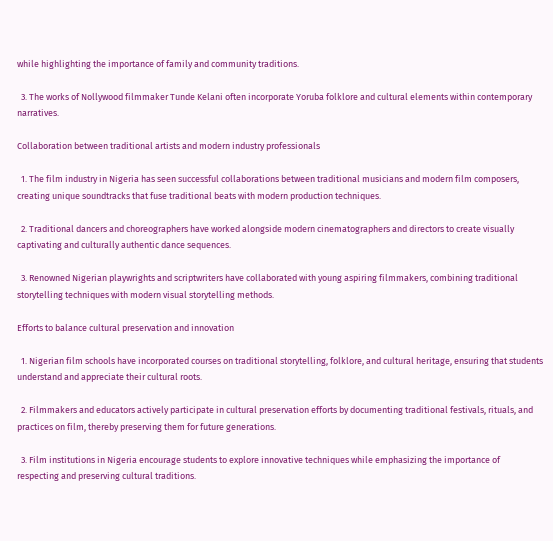while highlighting the importance of family and community traditions.

  3. The works of Nollywood filmmaker Tunde Kelani often incorporate Yoruba folklore and cultural elements within contemporary narratives.

Collaboration between traditional artists and modern industry professionals

  1. The film industry in Nigeria has seen successful collaborations between traditional musicians and modern film composers, creating unique soundtracks that fuse traditional beats with modern production techniques.

  2. Traditional dancers and choreographers have worked alongside modern cinematographers and directors to create visually captivating and culturally authentic dance sequences.

  3. Renowned Nigerian playwrights and scriptwriters have collaborated with young aspiring filmmakers, combining traditional storytelling techniques with modern visual storytelling methods.

Efforts to balance cultural preservation and innovation

  1. Nigerian film schools have incorporated courses on traditional storytelling, folklore, and cultural heritage, ensuring that students understand and appreciate their cultural roots.

  2. Filmmakers and educators actively participate in cultural preservation efforts by documenting traditional festivals, rituals, and practices on film, thereby preserving them for future generations.

  3. Film institutions in Nigeria encourage students to explore innovative techniques while emphasizing the importance of respecting and preserving cultural traditions.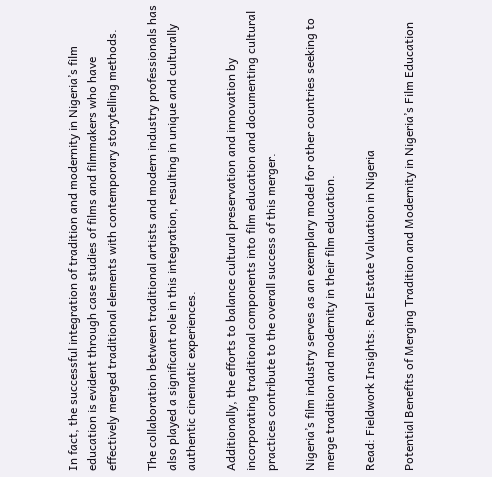In fact, the successful integration of tradition and modernity in Nigeria’s film education is evident through case studies of films and filmmakers who have effectively merged traditional elements with contemporary storytelling methods.

The collaboration between traditional artists and modern industry professionals has also played a significant role in this integration, resulting in unique and culturally authentic cinematic experiences.

Additionally, the efforts to balance cultural preservation and innovation by incorporating traditional components into film education and documenting cultural practices contribute to the overall success of this merger.

Nigeria’s film industry serves as an exemplary model for other countries seeking to merge tradition and modernity in their film education.

Read: Fieldwork Insights: Real Estate Valuation in Nigeria

Potential Benefits of Merging Tradition and Modernity in Nigeria’s Film Education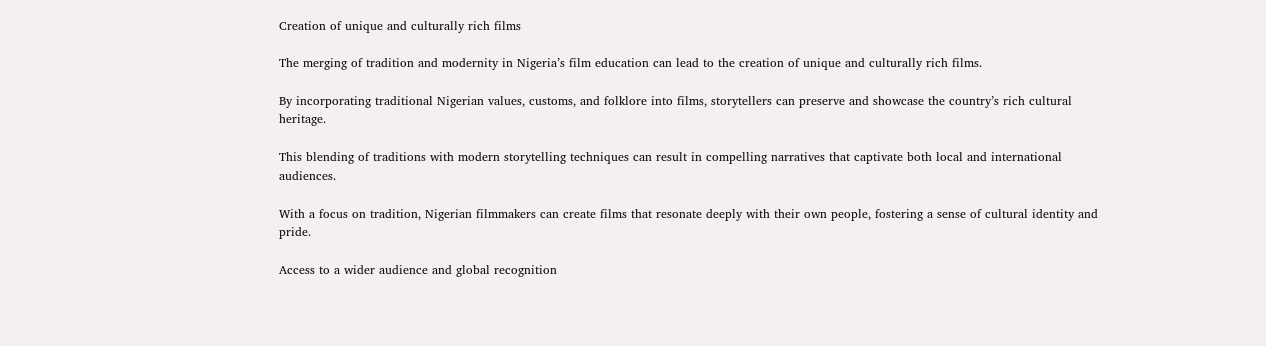Creation of unique and culturally rich films

The merging of tradition and modernity in Nigeria’s film education can lead to the creation of unique and culturally rich films.

By incorporating traditional Nigerian values, customs, and folklore into films, storytellers can preserve and showcase the country’s rich cultural heritage.

This blending of traditions with modern storytelling techniques can result in compelling narratives that captivate both local and international audiences.

With a focus on tradition, Nigerian filmmakers can create films that resonate deeply with their own people, fostering a sense of cultural identity and pride.

Access to a wider audience and global recognition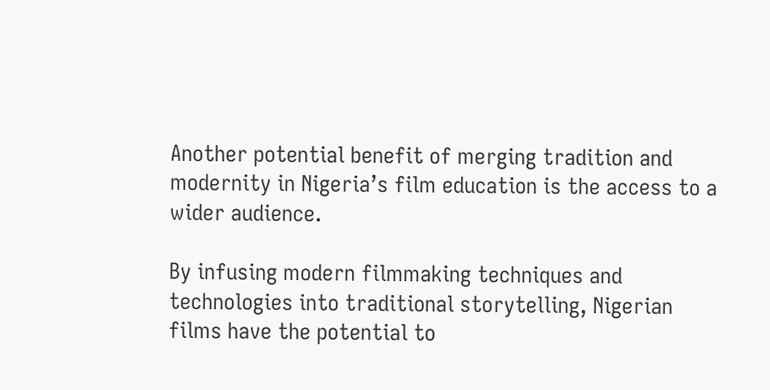Another potential benefit of merging tradition and modernity in Nigeria’s film education is the access to a wider audience.

By infusing modern filmmaking techniques and technologies into traditional storytelling, Nigerian films have the potential to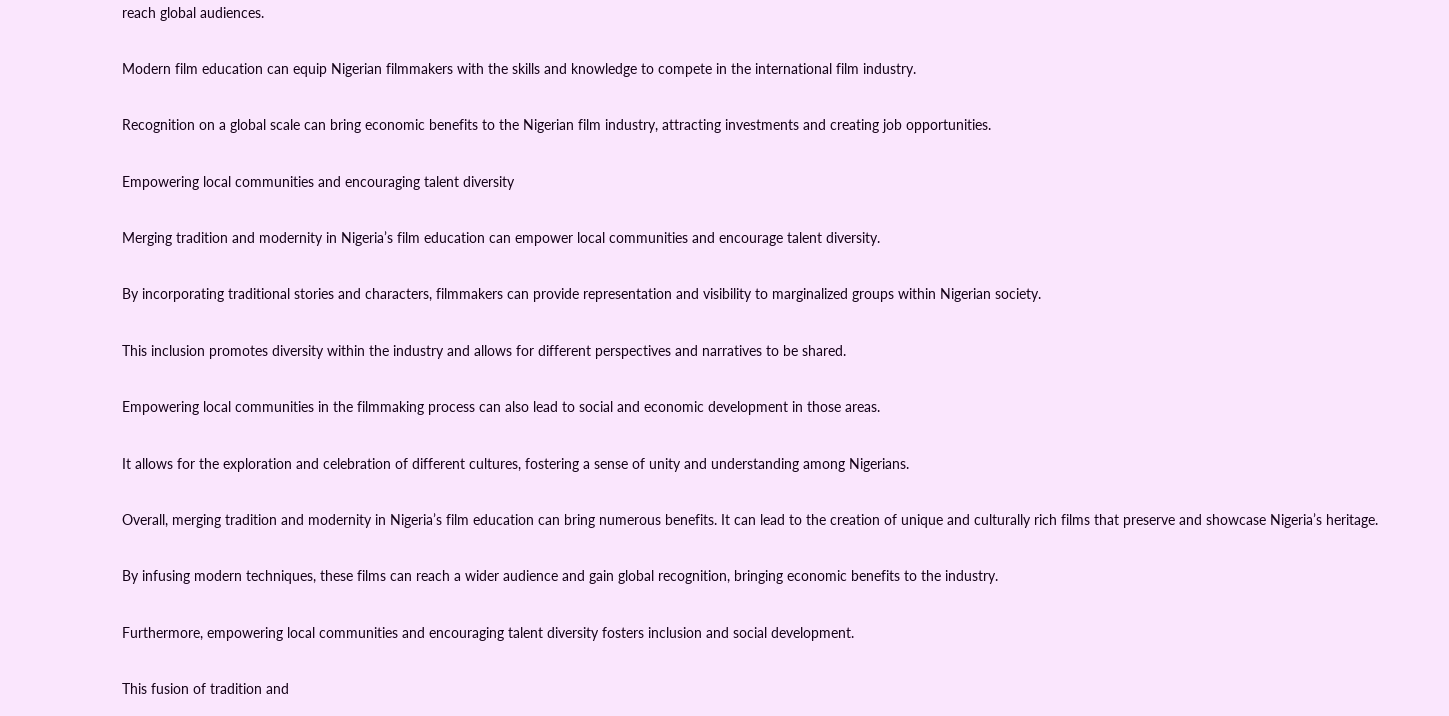reach global audiences.

Modern film education can equip Nigerian filmmakers with the skills and knowledge to compete in the international film industry.

Recognition on a global scale can bring economic benefits to the Nigerian film industry, attracting investments and creating job opportunities.

Empowering local communities and encouraging talent diversity

Merging tradition and modernity in Nigeria’s film education can empower local communities and encourage talent diversity.

By incorporating traditional stories and characters, filmmakers can provide representation and visibility to marginalized groups within Nigerian society.

This inclusion promotes diversity within the industry and allows for different perspectives and narratives to be shared.

Empowering local communities in the filmmaking process can also lead to social and economic development in those areas.

It allows for the exploration and celebration of different cultures, fostering a sense of unity and understanding among Nigerians.

Overall, merging tradition and modernity in Nigeria’s film education can bring numerous benefits. It can lead to the creation of unique and culturally rich films that preserve and showcase Nigeria’s heritage.

By infusing modern techniques, these films can reach a wider audience and gain global recognition, bringing economic benefits to the industry.

Furthermore, empowering local communities and encouraging talent diversity fosters inclusion and social development.

This fusion of tradition and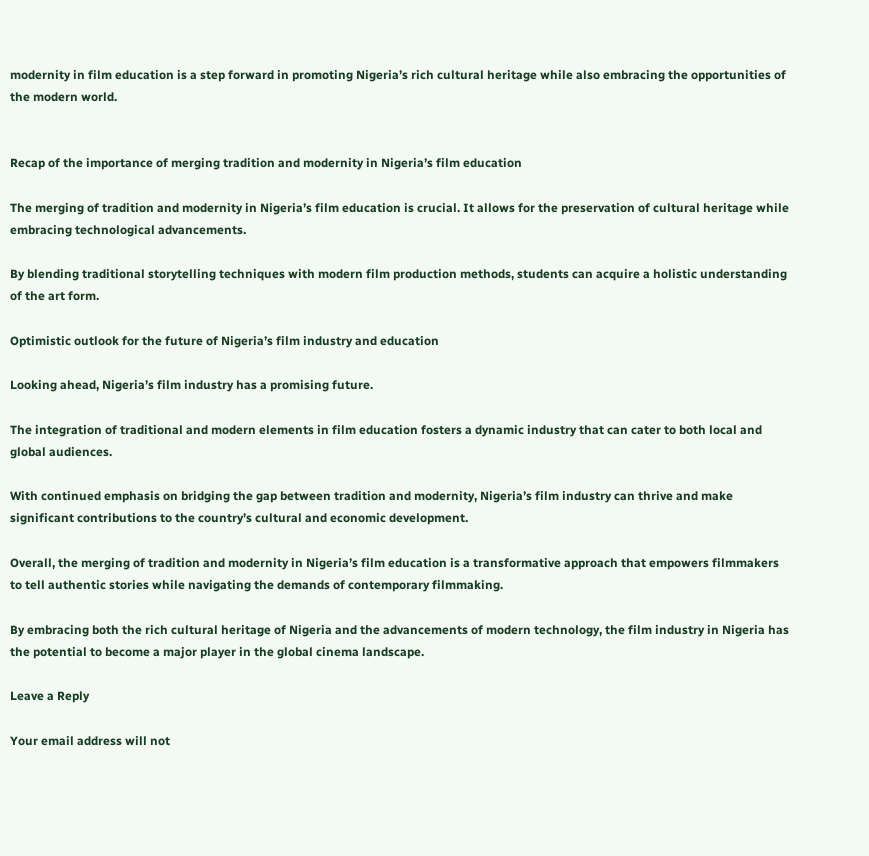modernity in film education is a step forward in promoting Nigeria’s rich cultural heritage while also embracing the opportunities of the modern world.


Recap of the importance of merging tradition and modernity in Nigeria’s film education

The merging of tradition and modernity in Nigeria’s film education is crucial. It allows for the preservation of cultural heritage while embracing technological advancements.

By blending traditional storytelling techniques with modern film production methods, students can acquire a holistic understanding of the art form.

Optimistic outlook for the future of Nigeria’s film industry and education

Looking ahead, Nigeria’s film industry has a promising future.

The integration of traditional and modern elements in film education fosters a dynamic industry that can cater to both local and global audiences.

With continued emphasis on bridging the gap between tradition and modernity, Nigeria’s film industry can thrive and make significant contributions to the country’s cultural and economic development.

Overall, the merging of tradition and modernity in Nigeria’s film education is a transformative approach that empowers filmmakers to tell authentic stories while navigating the demands of contemporary filmmaking.

By embracing both the rich cultural heritage of Nigeria and the advancements of modern technology, the film industry in Nigeria has the potential to become a major player in the global cinema landscape.

Leave a Reply

Your email address will not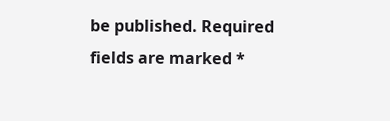be published. Required fields are marked *